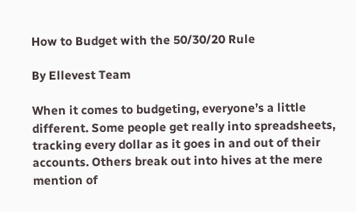How to Budget with the 50/30/20 Rule

By Ellevest Team

When it comes to budgeting, everyone’s a little different. Some people get really into spreadsheets, tracking every dollar as it goes in and out of their accounts. Others break out into hives at the mere mention of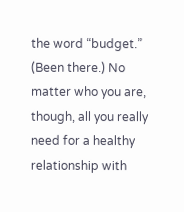the word “budget.” (Been there.) No matter who you are, though, all you really need for a healthy relationship with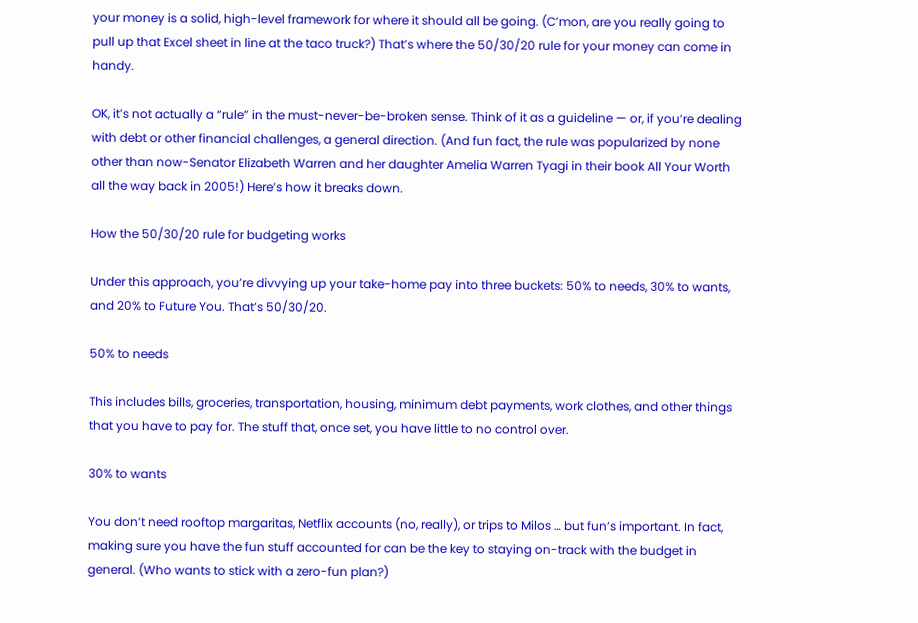your money is a solid, high-level framework for where it should all be going. (C’mon, are you really going to pull up that Excel sheet in line at the taco truck?) That’s where the 50/30/20 rule for your money can come in handy.

OK, it’s not actually a “rule” in the must-never-be-broken sense. Think of it as a guideline — or, if you’re dealing with debt or other financial challenges, a general direction. (And fun fact, the rule was popularized by none other than now-Senator Elizabeth Warren and her daughter Amelia Warren Tyagi in their book All Your Worth all the way back in 2005!) Here’s how it breaks down.

How the 50/30/20 rule for budgeting works

Under this approach, you’re divvying up your take-home pay into three buckets: 50% to needs, 30% to wants, and 20% to Future You. That’s 50/30/20.

50% to needs

This includes bills, groceries, transportation, housing, minimum debt payments, work clothes, and other things that you have to pay for. The stuff that, once set, you have little to no control over.

30% to wants

You don’t need rooftop margaritas, Netflix accounts (no, really), or trips to Milos … but fun’s important. In fact, making sure you have the fun stuff accounted for can be the key to staying on-track with the budget in general. (Who wants to stick with a zero-fun plan?)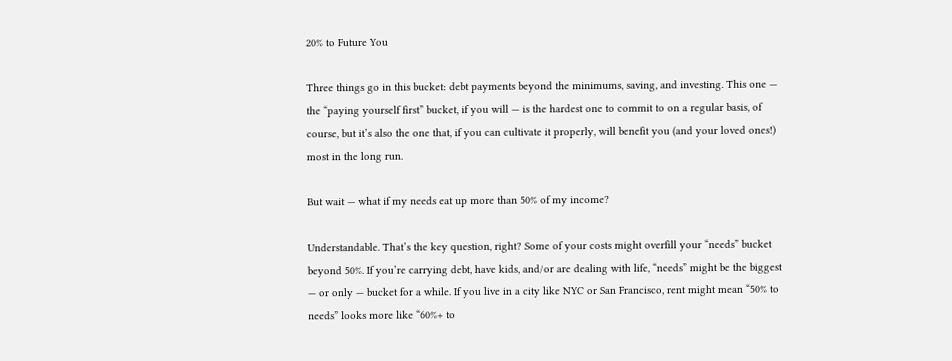20% to Future You

Three things go in this bucket: debt payments beyond the minimums, saving, and investing. This one — the “paying yourself first” bucket, if you will — is the hardest one to commit to on a regular basis, of course, but it’s also the one that, if you can cultivate it properly, will benefit you (and your loved ones!) most in the long run.

But wait — what if my needs eat up more than 50% of my income?

Understandable. That’s the key question, right? Some of your costs might overfill your “needs” bucket beyond 50%. If you’re carrying debt, have kids, and/or are dealing with life, “needs” might be the biggest — or only — bucket for a while. If you live in a city like NYC or San Francisco, rent might mean “50% to needs” looks more like “60%+ to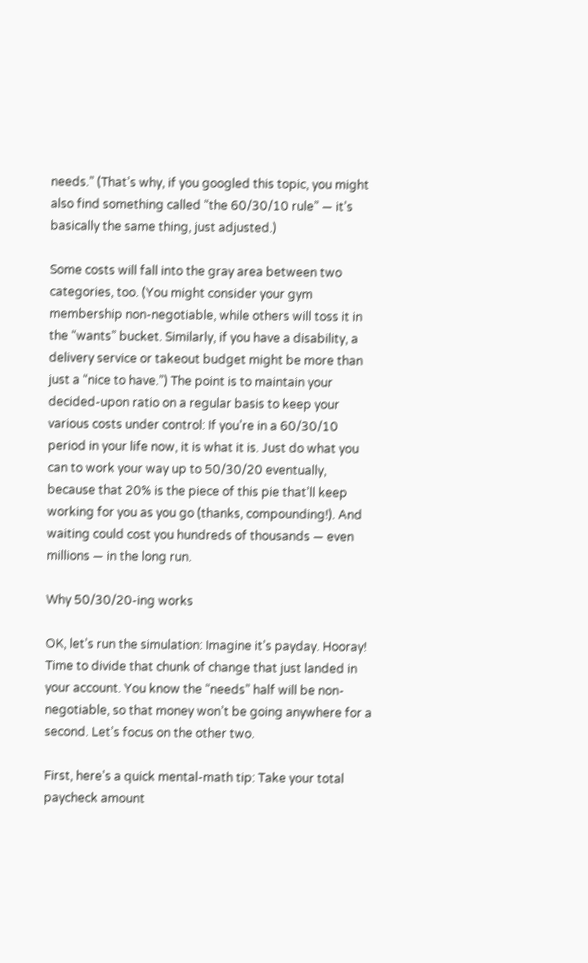needs.” (That’s why, if you googled this topic, you might also find something called “the 60/30/10 rule” — it’s basically the same thing, just adjusted.)

Some costs will fall into the gray area between two categories, too. (You might consider your gym membership non-negotiable, while others will toss it in the “wants” bucket. Similarly, if you have a disability, a delivery service or takeout budget might be more than just a “nice to have.”) The point is to maintain your decided-upon ratio on a regular basis to keep your various costs under control: If you’re in a 60/30/10 period in your life now, it is what it is. Just do what you can to work your way up to 50/30/20 eventually, because that 20% is the piece of this pie that’ll keep working for you as you go (thanks, compounding!). And waiting could cost you hundreds of thousands — even millions — in the long run.

Why 50/30/20-ing works

OK, let’s run the simulation: Imagine it’s payday. Hooray! Time to divide that chunk of change that just landed in your account. You know the “needs” half will be non-negotiable, so that money won’t be going anywhere for a second. Let’s focus on the other two.

First, here’s a quick mental-math tip: Take your total paycheck amount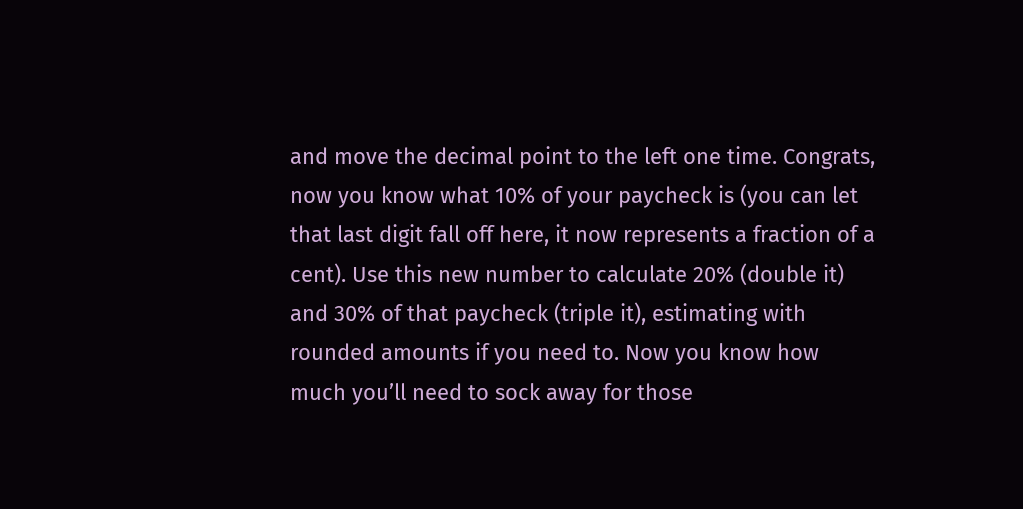and move the decimal point to the left one time. Congrats, now you know what 10% of your paycheck is (you can let that last digit fall off here, it now represents a fraction of a cent). Use this new number to calculate 20% (double it) and 30% of that paycheck (triple it), estimating with rounded amounts if you need to. Now you know how much you’ll need to sock away for those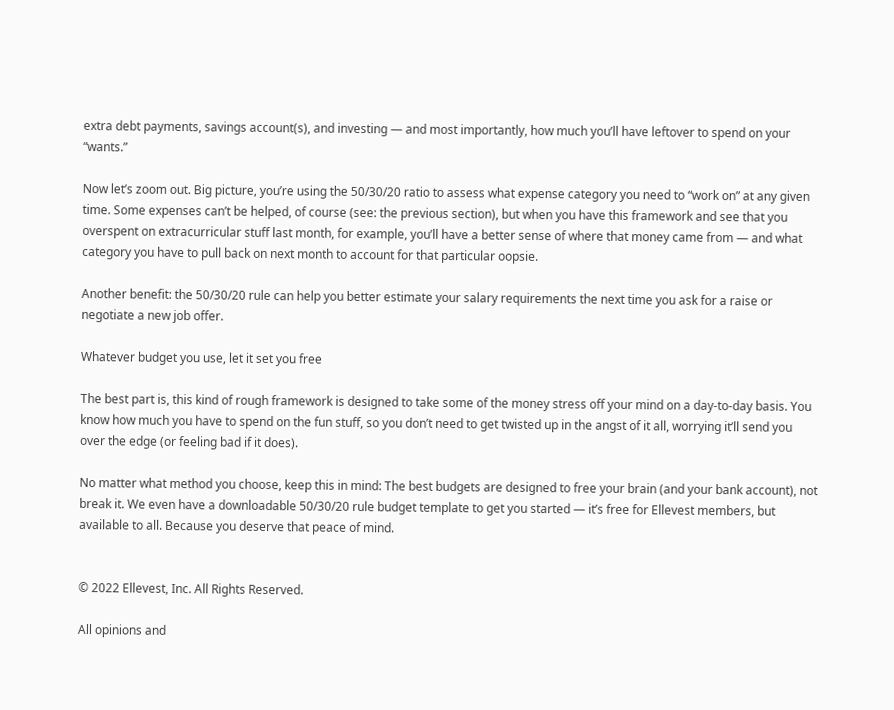extra debt payments, savings account(s), and investing — and most importantly, how much you’ll have leftover to spend on your “wants.”

Now let’s zoom out. Big picture, you’re using the 50/30/20 ratio to assess what expense category you need to “work on” at any given time. Some expenses can’t be helped, of course (see: the previous section), but when you have this framework and see that you overspent on extracurricular stuff last month, for example, you’ll have a better sense of where that money came from — and what category you have to pull back on next month to account for that particular oopsie.

Another benefit: the 50/30/20 rule can help you better estimate your salary requirements the next time you ask for a raise or negotiate a new job offer.

Whatever budget you use, let it set you free

The best part is, this kind of rough framework is designed to take some of the money stress off your mind on a day-to-day basis. You know how much you have to spend on the fun stuff, so you don’t need to get twisted up in the angst of it all, worrying it’ll send you over the edge (or feeling bad if it does).

No matter what method you choose, keep this in mind: The best budgets are designed to free your brain (and your bank account), not break it. We even have a downloadable 50/30/20 rule budget template to get you started — it’s free for Ellevest members, but available to all. Because you deserve that peace of mind.


© 2022 Ellevest, Inc. All Rights Reserved.

All opinions and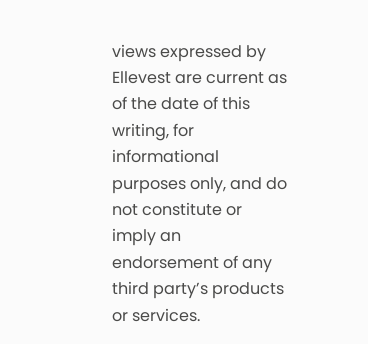views expressed by Ellevest are current as of the date of this writing, for informational purposes only, and do not constitute or imply an endorsement of any third party’s products or services.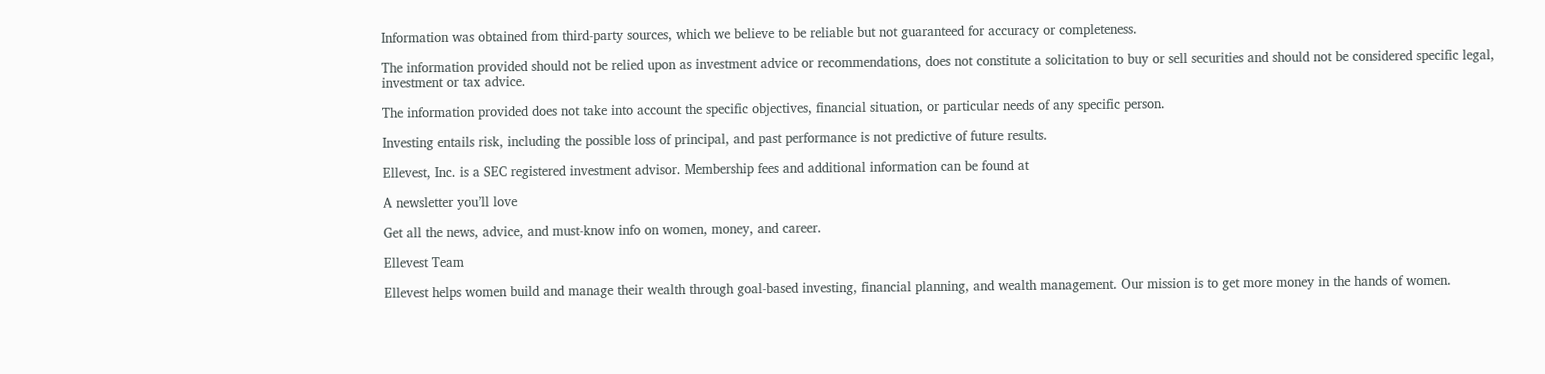Information was obtained from third-party sources, which we believe to be reliable but not guaranteed for accuracy or completeness.

The information provided should not be relied upon as investment advice or recommendations, does not constitute a solicitation to buy or sell securities and should not be considered specific legal, investment or tax advice.

The information provided does not take into account the specific objectives, financial situation, or particular needs of any specific person.

Investing entails risk, including the possible loss of principal, and past performance is not predictive of future results.

Ellevest, Inc. is a SEC registered investment advisor. Membership fees and additional information can be found at

A newsletter you’ll love

Get all the news, advice, and must-know info on women, money, and career.

Ellevest Team

Ellevest helps women build and manage their wealth through goal-based investing, financial planning, and wealth management. Our mission is to get more money in the hands of women.